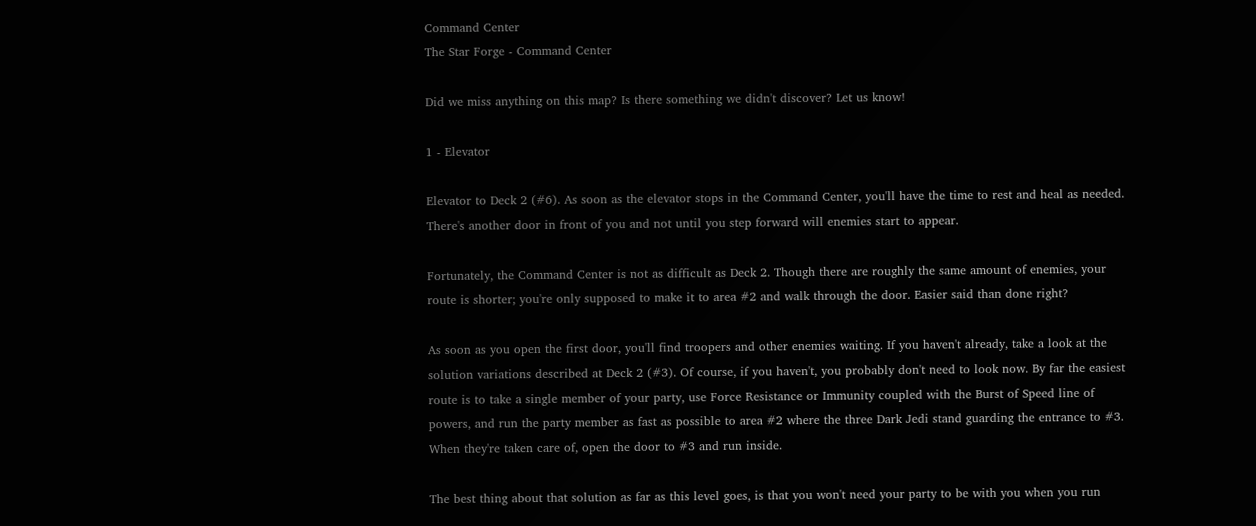Command Center
The Star Forge - Command Center

Did we miss anything on this map? Is there something we didn't discover? Let us know!

1 - Elevator

Elevator to Deck 2 (#6). As soon as the elevator stops in the Command Center, you'll have the time to rest and heal as needed. There's another door in front of you and not until you step forward will enemies start to appear.

Fortunately, the Command Center is not as difficult as Deck 2. Though there are roughly the same amount of enemies, your route is shorter; you're only supposed to make it to area #2 and walk through the door. Easier said than done right?

As soon as you open the first door, you'll find troopers and other enemies waiting. If you haven't already, take a look at the solution variations described at Deck 2 (#3). Of course, if you haven't, you probably don't need to look now. By far the easiest route is to take a single member of your party, use Force Resistance or Immunity coupled with the Burst of Speed line of powers, and run the party member as fast as possible to area #2 where the three Dark Jedi stand guarding the entrance to #3. When they're taken care of, open the door to #3 and run inside.

The best thing about that solution as far as this level goes, is that you won't need your party to be with you when you run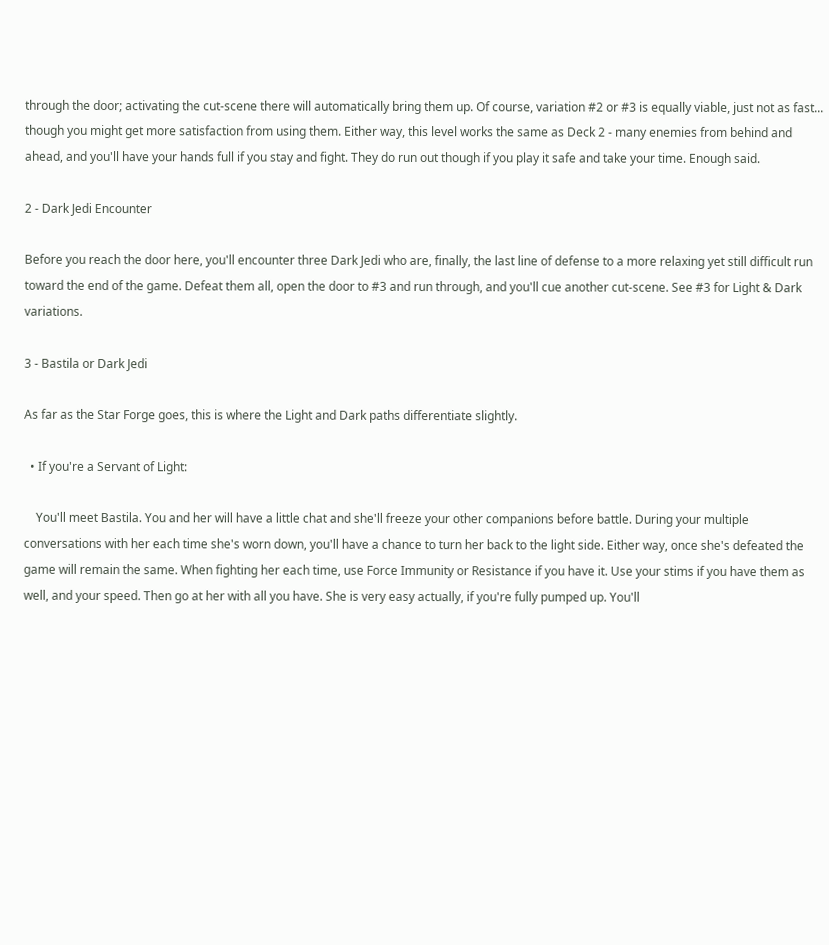through the door; activating the cut-scene there will automatically bring them up. Of course, variation #2 or #3 is equally viable, just not as fast... though you might get more satisfaction from using them. Either way, this level works the same as Deck 2 - many enemies from behind and ahead, and you'll have your hands full if you stay and fight. They do run out though if you play it safe and take your time. Enough said.

2 - Dark Jedi Encounter

Before you reach the door here, you'll encounter three Dark Jedi who are, finally, the last line of defense to a more relaxing yet still difficult run toward the end of the game. Defeat them all, open the door to #3 and run through, and you'll cue another cut-scene. See #3 for Light & Dark variations.

3 - Bastila or Dark Jedi

As far as the Star Forge goes, this is where the Light and Dark paths differentiate slightly.

  • If you're a Servant of Light:

    You'll meet Bastila. You and her will have a little chat and she'll freeze your other companions before battle. During your multiple conversations with her each time she's worn down, you'll have a chance to turn her back to the light side. Either way, once she's defeated the game will remain the same. When fighting her each time, use Force Immunity or Resistance if you have it. Use your stims if you have them as well, and your speed. Then go at her with all you have. She is very easy actually, if you're fully pumped up. You'll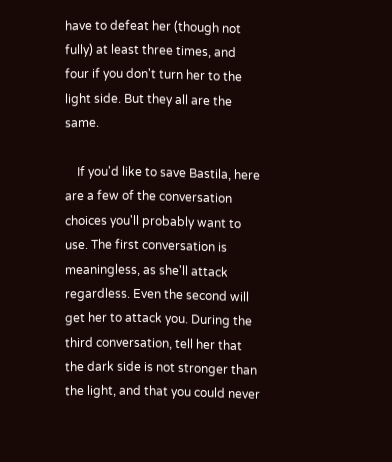have to defeat her (though not fully) at least three times, and four if you don't turn her to the light side. But they all are the same.

    If you'd like to save Bastila, here are a few of the conversation choices you'll probably want to use. The first conversation is meaningless, as she'll attack regardless. Even the second will get her to attack you. During the third conversation, tell her that the dark side is not stronger than the light, and that you could never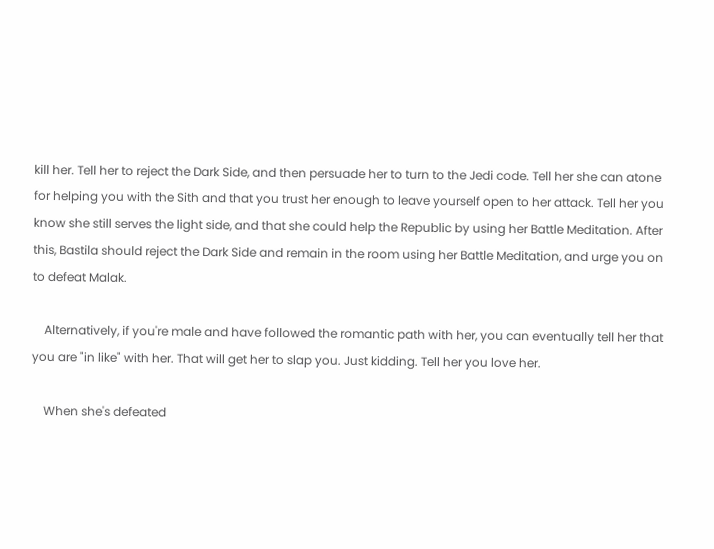kill her. Tell her to reject the Dark Side, and then persuade her to turn to the Jedi code. Tell her she can atone for helping you with the Sith and that you trust her enough to leave yourself open to her attack. Tell her you know she still serves the light side, and that she could help the Republic by using her Battle Meditation. After this, Bastila should reject the Dark Side and remain in the room using her Battle Meditation, and urge you on to defeat Malak.

    Alternatively, if you're male and have followed the romantic path with her, you can eventually tell her that you are "in like" with her. That will get her to slap you. Just kidding. Tell her you love her.

    When she's defeated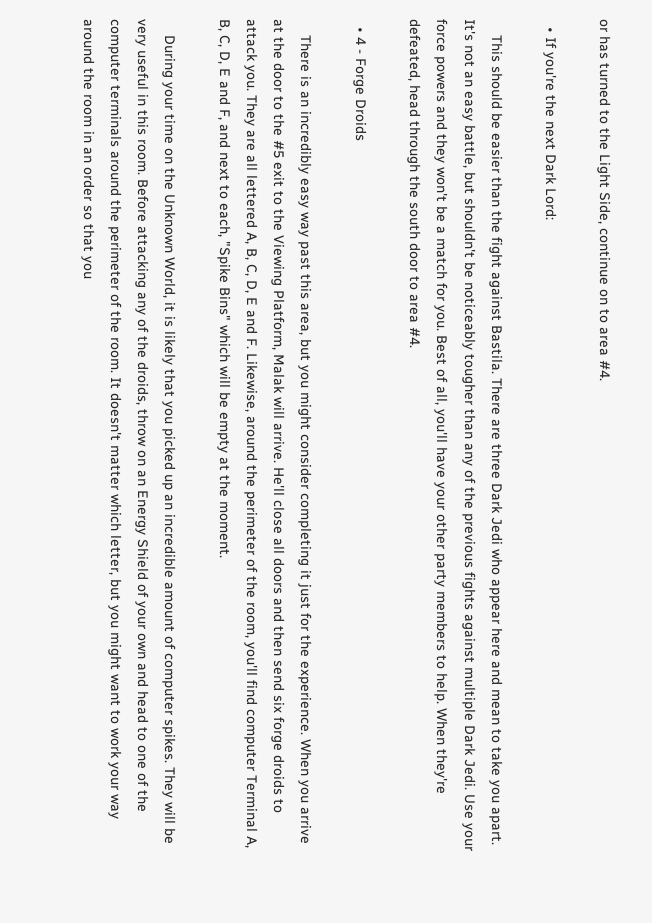or has turned to the Light Side, continue on to area #4.

  • If you're the next Dark Lord:

    This should be easier than the fight against Bastila. There are three Dark Jedi who appear here and mean to take you apart. It's not an easy battle, but shouldn't be noticeably tougher than any of the previous fights against multiple Dark Jedi. Use your force powers and they won't be a match for you. Best of all, you'll have your other party members to help. When they're defeated, head through the south door to area #4.

  • 4 - Forge Droids

    There is an incredibly easy way past this area, but you might consider completing it just for the experience. When you arrive at the door to the #5 exit to the Viewing Platform, Malak will arrive. He'll close all doors and then send six forge droids to attack you. They are all lettered A, B, C, D, E and F. Likewise, around the perimeter of the room, you'll find computer Terminal A, B, C, D, E and F, and next to each, "Spike Bins" which will be empty at the moment.

    During your time on the Unknown World, it is likely that you picked up an incredible amount of computer spikes. They will be very useful in this room. Before attacking any of the droids, throw on an Energy Shield of your own and head to one of the computer terminals around the perimeter of the room. It doesn't matter which letter, but you might want to work your way around the room in an order so that you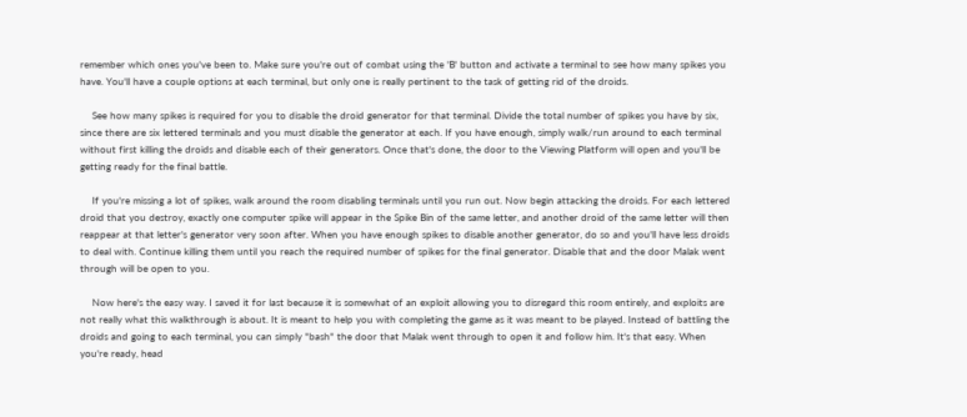remember which ones you've been to. Make sure you're out of combat using the 'B' button and activate a terminal to see how many spikes you have. You'll have a couple options at each terminal, but only one is really pertinent to the task of getting rid of the droids.

    See how many spikes is required for you to disable the droid generator for that terminal. Divide the total number of spikes you have by six, since there are six lettered terminals and you must disable the generator at each. If you have enough, simply walk/run around to each terminal without first killing the droids and disable each of their generators. Once that's done, the door to the Viewing Platform will open and you'll be getting ready for the final battle.

    If you're missing a lot of spikes, walk around the room disabling terminals until you run out. Now begin attacking the droids. For each lettered droid that you destroy, exactly one computer spike will appear in the Spike Bin of the same letter, and another droid of the same letter will then reappear at that letter's generator very soon after. When you have enough spikes to disable another generator, do so and you'll have less droids to deal with. Continue killing them until you reach the required number of spikes for the final generator. Disable that and the door Malak went through will be open to you.

    Now here's the easy way. I saved it for last because it is somewhat of an exploit allowing you to disregard this room entirely, and exploits are not really what this walkthrough is about. It is meant to help you with completing the game as it was meant to be played. Instead of battling the droids and going to each terminal, you can simply "bash" the door that Malak went through to open it and follow him. It's that easy. When you're ready, head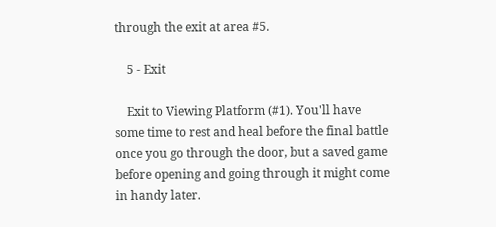through the exit at area #5.

    5 - Exit

    Exit to Viewing Platform (#1). You'll have some time to rest and heal before the final battle once you go through the door, but a saved game before opening and going through it might come in handy later.